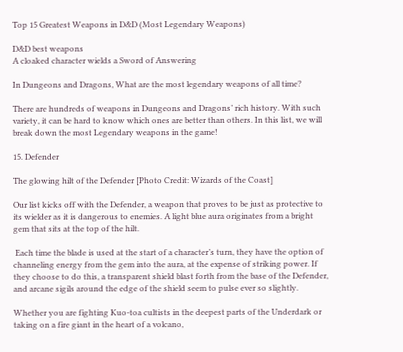Top 15 Greatest Weapons in D&D (Most Legendary Weapons)

D&D best weapons
A cloaked character wields a Sword of Answering

In Dungeons and Dragons, What are the most legendary weapons of all time?

There are hundreds of weapons in Dungeons and Dragons’ rich history. With such variety, it can be hard to know which ones are better than others. In this list, we will break down the most Legendary weapons in the game!

15. Defender

The glowing hilt of the Defender [Photo Credit: Wizards of the Coast]

Our list kicks off with the Defender, a weapon that proves to be just as protective to its wielder as it is dangerous to enemies. A light blue aura originates from a bright gem that sits at the top of the hilt.

 Each time the blade is used at the start of a character’s turn, they have the option of channeling energy from the gem into the aura, at the expense of striking power. If they choose to do this, a transparent shield blast forth from the base of the Defender, and arcane sigils around the edge of the shield seem to pulse ever so slightly.

Whether you are fighting Kuo-toa cultists in the deepest parts of the Underdark or taking on a fire giant in the heart of a volcano,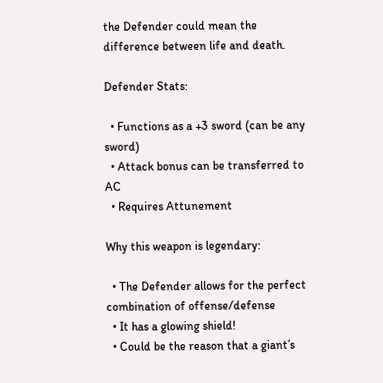the Defender could mean the difference between life and death.

Defender Stats:

  • Functions as a +3 sword (can be any sword)
  • Attack bonus can be transferred to AC
  • Requires Attunement

Why this weapon is legendary:

  • The Defender allows for the perfect combination of offense/defense
  • It has a glowing shield!
  • Could be the reason that a giant’s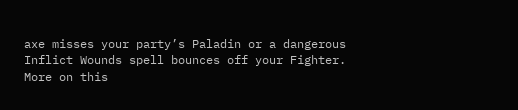axe misses your party’s Paladin or a dangerous Inflict Wounds spell bounces off your Fighter.
More on this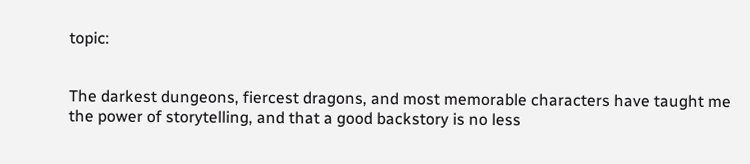topic:


The darkest dungeons, fiercest dragons, and most memorable characters have taught me the power of storytelling, and that a good backstory is no less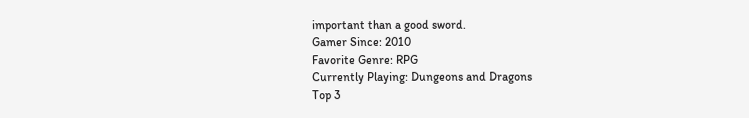important than a good sword.
Gamer Since: 2010
Favorite Genre: RPG
Currently Playing: Dungeons and Dragons
Top 3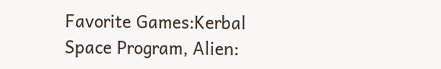Favorite Games:Kerbal Space Program, Alien: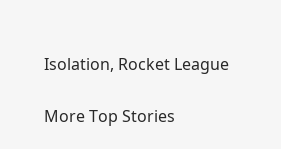Isolation, Rocket League

More Top Stories